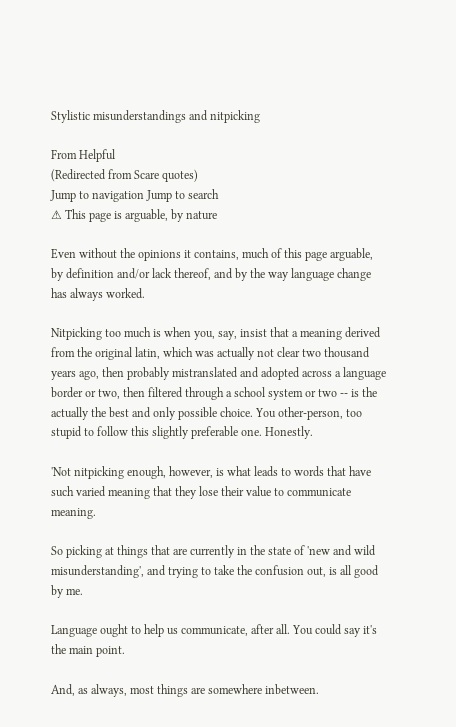Stylistic misunderstandings and nitpicking

From Helpful
(Redirected from Scare quotes)
Jump to navigation Jump to search
⚠ This page is arguable, by nature

Even without the opinions it contains, much of this page arguable, by definition and/or lack thereof, and by the way language change has always worked.

Nitpicking too much is when you, say, insist that a meaning derived from the original latin, which was actually not clear two thousand years ago, then probably mistranslated and adopted across a language border or two, then filtered through a school system or two -- is the actually the best and only possible choice. You other-person, too stupid to follow this slightly preferable one. Honestly.

'Not nitpicking enough, however, is what leads to words that have such varied meaning that they lose their value to communicate meaning.

So picking at things that are currently in the state of 'new and wild misunderstanding', and trying to take the confusion out, is all good by me.

Language ought to help us communicate, after all. You could say it's the main point.

And, as always, most things are somewhere inbetween.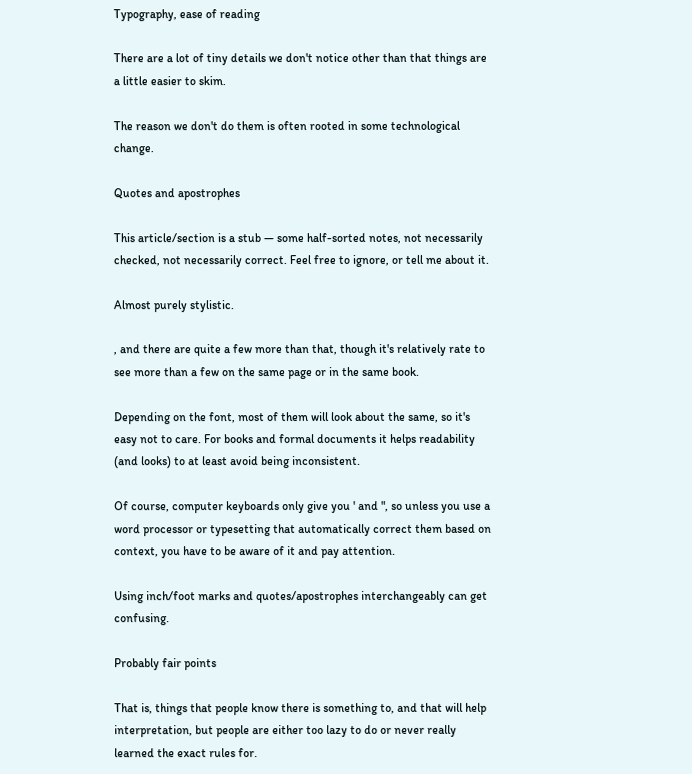Typography, ease of reading

There are a lot of tiny details we don't notice other than that things are a little easier to skim.

The reason we don't do them is often rooted in some technological change.

Quotes and apostrophes

This article/section is a stub — some half-sorted notes, not necessarily checked, not necessarily correct. Feel free to ignore, or tell me about it.

Almost purely stylistic.

, and there are quite a few more than that, though it's relatively rate to see more than a few on the same page or in the same book.

Depending on the font, most of them will look about the same, so it's easy not to care. For books and formal documents it helps readability (and looks) to at least avoid being inconsistent.

Of course, computer keyboards only give you ' and ", so unless you use a word processor or typesetting that automatically correct them based on context, you have to be aware of it and pay attention.

Using inch/foot marks and quotes/apostrophes interchangeably can get confusing.

Probably fair points

That is, things that people know there is something to, and that will help interpretation, but people are either too lazy to do or never really learned the exact rules for.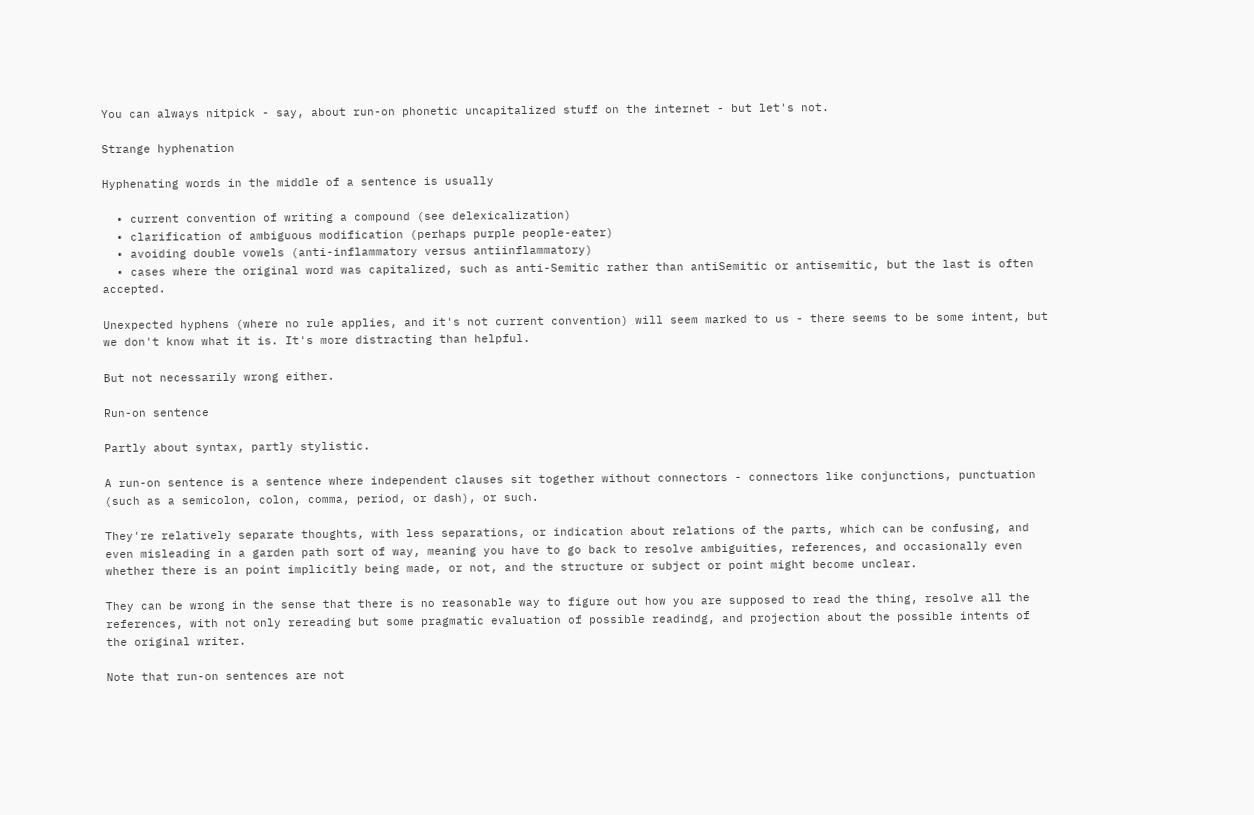You can always nitpick - say, about run-on phonetic uncapitalized stuff on the internet - but let's not.

Strange hyphenation

Hyphenating words in the middle of a sentence is usually

  • current convention of writing a compound (see delexicalization)
  • clarification of ambiguous modification (perhaps purple people-eater)
  • avoiding double vowels (anti-inflammatory versus antiinflammatory)
  • cases where the original word was capitalized, such as anti-Semitic rather than antiSemitic or antisemitic, but the last is often accepted.

Unexpected hyphens (where no rule applies, and it's not current convention) will seem marked to us - there seems to be some intent, but we don't know what it is. It's more distracting than helpful.

But not necessarily wrong either.

Run-on sentence

Partly about syntax, partly stylistic.

A run-on sentence is a sentence where independent clauses sit together without connectors - connectors like conjunctions, punctuation (such as a semicolon, colon, comma, period, or dash), or such.

They're relatively separate thoughts, with less separations, or indication about relations of the parts, which can be confusing, and even misleading in a garden path sort of way, meaning you have to go back to resolve ambiguities, references, and occasionally even whether there is an point implicitly being made, or not, and the structure or subject or point might become unclear.

They can be wrong in the sense that there is no reasonable way to figure out how you are supposed to read the thing, resolve all the references, with not only rereading but some pragmatic evaluation of possible readindg, and projection about the possible intents of the original writer.

Note that run-on sentences are not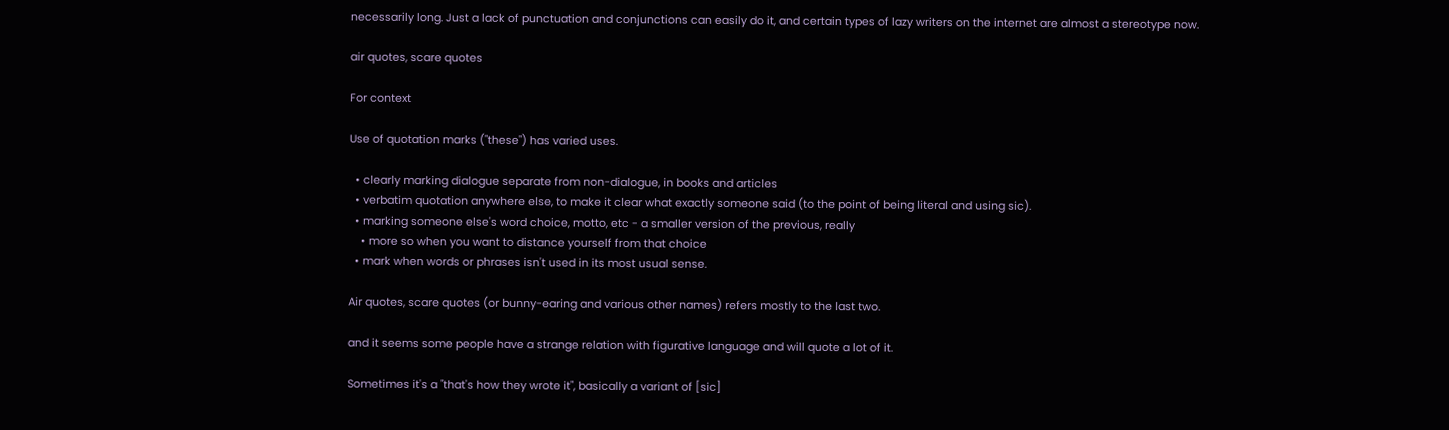necessarily long. Just a lack of punctuation and conjunctions can easily do it, and certain types of lazy writers on the internet are almost a stereotype now.

air quotes, scare quotes

For context

Use of quotation marks ("these") has varied uses.

  • clearly marking dialogue separate from non-dialogue, in books and articles
  • verbatim quotation anywhere else, to make it clear what exactly someone said (to the point of being literal and using sic).
  • marking someone else's word choice, motto, etc - a smaller version of the previous, really
    • more so when you want to distance yourself from that choice
  • mark when words or phrases isn't used in its most usual sense.

Air quotes, scare quotes (or bunny-earing and various other names) refers mostly to the last two.

and it seems some people have a strange relation with figurative language and will quote a lot of it.

Sometimes it's a "that's how they wrote it", basically a variant of [sic]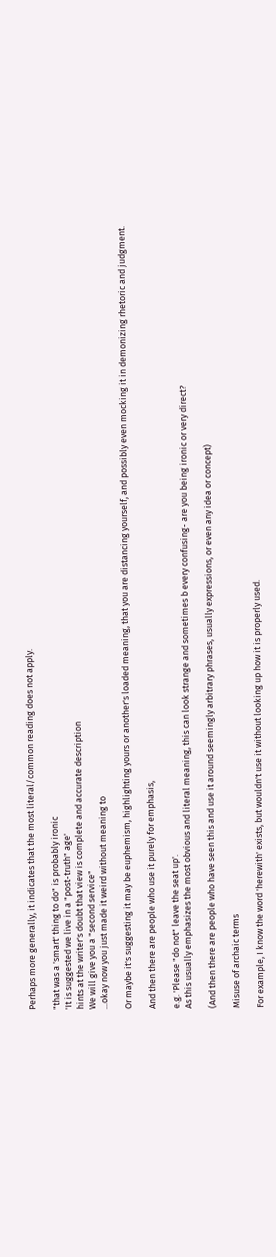Perhaps more generally, it indicates that the most literal/common reading does not apply.

"that was a 'smart' thing to do" is probably ironic
'It is suggested we live in a "post-truth" age'
hints at the writer's doubt that view is complete and accurate description
We will give you a "second service"
...okay now you just made it weird without meaning to

Or maybe it's suggesting it may be euphemism, highlighting yours or another's loaded meaning, that you are distancing yourself, and possibly even mocking it in demonizing rhetoric and judgment.

And then there are people who use it purely for emphasis,

e.g. 'Please "do not" leave the seat up'.
As this usually emphasizes the most obvious and literal meaning, this can look strange and sometimes b every confusing- are you being ironic or very direct?

(And then there are people who have seen this and use it around seemingly arbitrary phrases, usually expressions, or even any idea or concept)

Misuse of archaic terms

For example, I know the word 'herewith' exists, but wouldn't use it without looking up how it is properly used.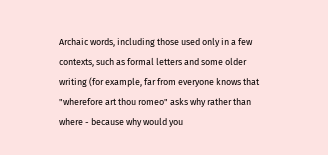Archaic words, including those used only in a few contexts, such as formal letters and some older writing (for example, far from everyone knows that "wherefore art thou romeo" asks why rather than where - because why would you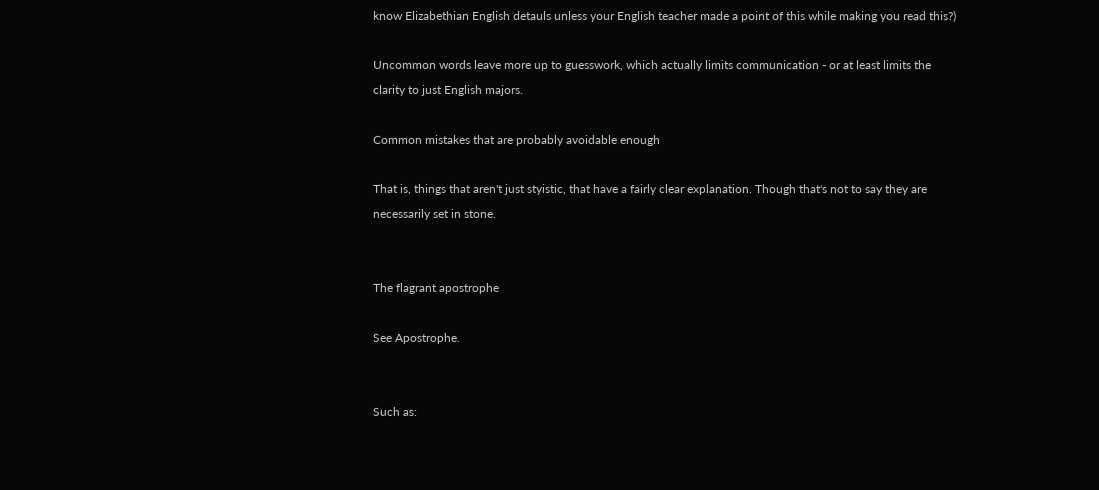know Elizabethian English detauls unless your English teacher made a point of this while making you read this?)

Uncommon words leave more up to guesswork, which actually limits communication - or at least limits the clarity to just English majors.

Common mistakes that are probably avoidable enough

That is, things that aren't just styistic, that have a fairly clear explanation. Though that's not to say they are necessarily set in stone.


The flagrant apostrophe

See Apostrophe.


Such as: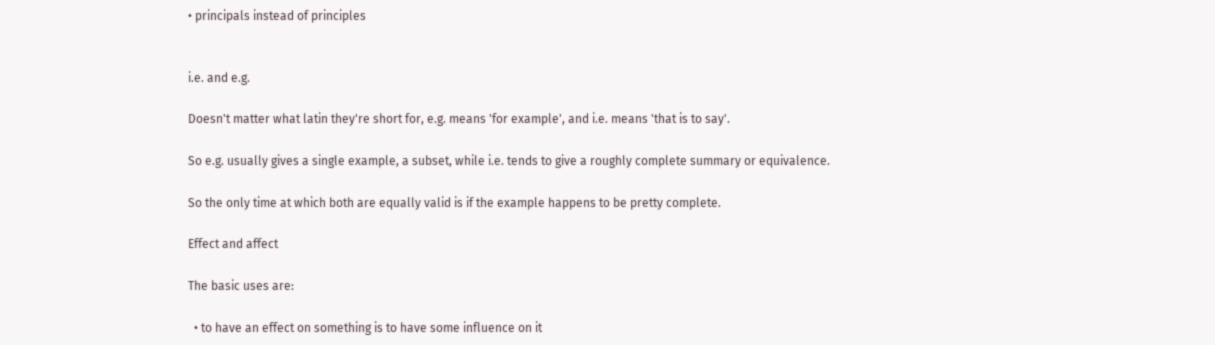• principals instead of principles


i.e. and e.g.

Doesn't matter what latin they're short for, e.g. means 'for example', and i.e. means 'that is to say'.

So e.g. usually gives a single example, a subset, while i.e. tends to give a roughly complete summary or equivalence.

So the only time at which both are equally valid is if the example happens to be pretty complete.

Effect and affect

The basic uses are:

  • to have an effect on something is to have some influence on it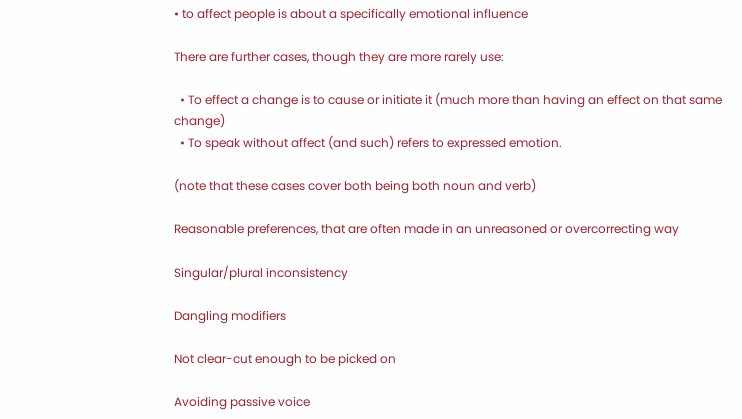• to affect people is about a specifically emotional influence

There are further cases, though they are more rarely use:

  • To effect a change is to cause or initiate it (much more than having an effect on that same change)
  • To speak without affect (and such) refers to expressed emotion.

(note that these cases cover both being both noun and verb)

Reasonable preferences, that are often made in an unreasoned or overcorrecting way

Singular/plural inconsistency

Dangling modifiers

Not clear-cut enough to be picked on

Avoiding passive voice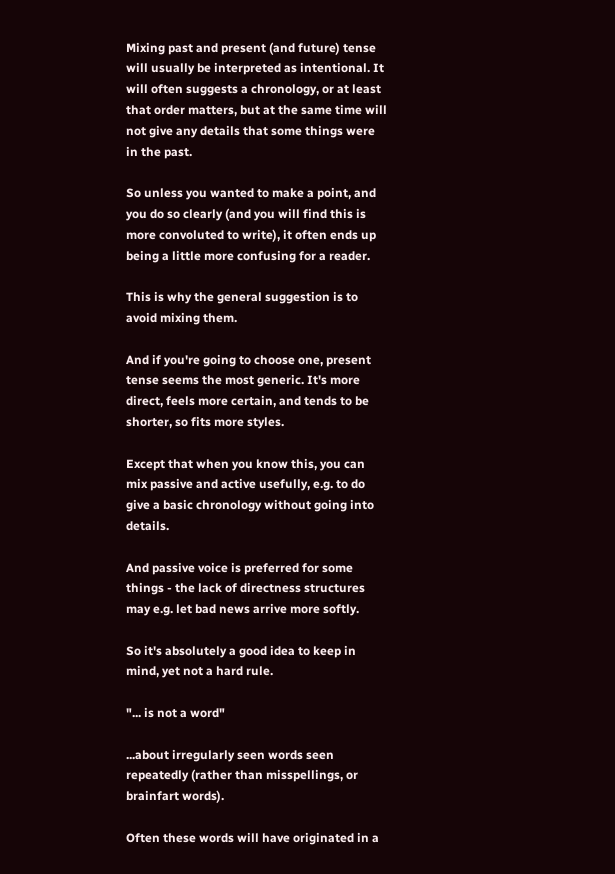Mixing past and present (and future) tense will usually be interpreted as intentional. It will often suggests a chronology, or at least that order matters, but at the same time will not give any details that some things were in the past.

So unless you wanted to make a point, and you do so clearly (and you will find this is more convoluted to write), it often ends up being a little more confusing for a reader.

This is why the general suggestion is to avoid mixing them.

And if you're going to choose one, present tense seems the most generic. It's more direct, feels more certain, and tends to be shorter, so fits more styles.

Except that when you know this, you can mix passive and active usefully, e.g. to do give a basic chronology without going into details.

And passive voice is preferred for some things - the lack of directness structures may e.g. let bad news arrive more softly.

So it's absolutely a good idea to keep in mind, yet not a hard rule.

"... is not a word"

...about irregularly seen words seen repeatedly (rather than misspellings, or brainfart words).

Often these words will have originated in a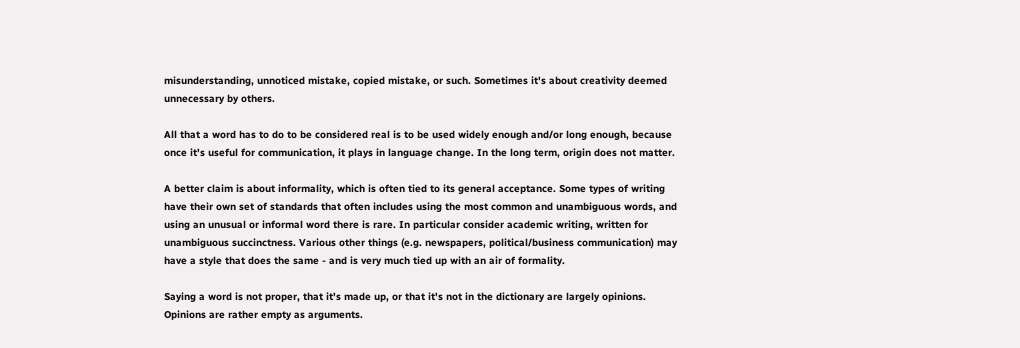misunderstanding, unnoticed mistake, copied mistake, or such. Sometimes it's about creativity deemed unnecessary by others.

All that a word has to do to be considered real is to be used widely enough and/or long enough, because once it's useful for communication, it plays in language change. In the long term, origin does not matter.

A better claim is about informality, which is often tied to its general acceptance. Some types of writing have their own set of standards that often includes using the most common and unambiguous words, and using an unusual or informal word there is rare. In particular consider academic writing, written for unambiguous succinctness. Various other things (e.g. newspapers, political/business communication) may have a style that does the same - and is very much tied up with an air of formality.

Saying a word is not proper, that it's made up, or that it's not in the dictionary are largely opinions. Opinions are rather empty as arguments.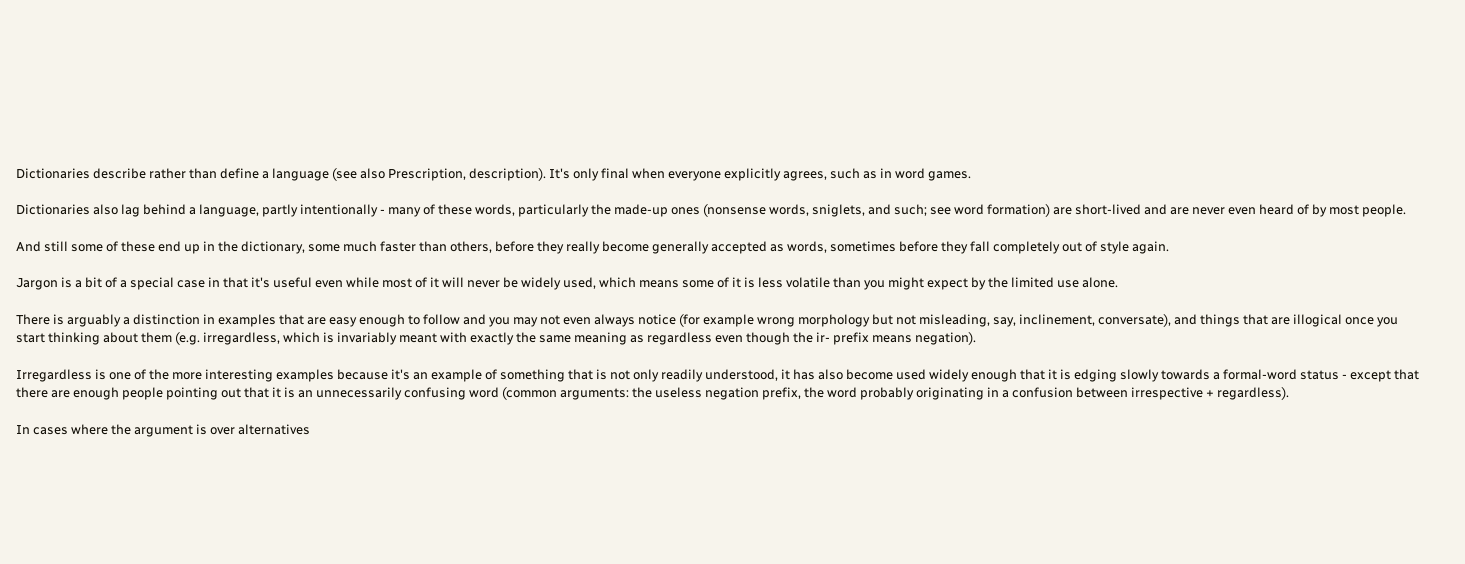Dictionaries describe rather than define a language (see also Prescription, description). It's only final when everyone explicitly agrees, such as in word games.

Dictionaries also lag behind a language, partly intentionally - many of these words, particularly the made-up ones (nonsense words, sniglets, and such; see word formation) are short-lived and are never even heard of by most people.

And still some of these end up in the dictionary, some much faster than others, before they really become generally accepted as words, sometimes before they fall completely out of style again.

Jargon is a bit of a special case in that it's useful even while most of it will never be widely used, which means some of it is less volatile than you might expect by the limited use alone.

There is arguably a distinction in examples that are easy enough to follow and you may not even always notice (for example wrong morphology but not misleading, say, inclinement, conversate), and things that are illogical once you start thinking about them (e.g. irregardless, which is invariably meant with exactly the same meaning as regardless even though the ir- prefix means negation).

Irregardless is one of the more interesting examples because it's an example of something that is not only readily understood, it has also become used widely enough that it is edging slowly towards a formal-word status - except that there are enough people pointing out that it is an unnecessarily confusing word (common arguments: the useless negation prefix, the word probably originating in a confusion between irrespective + regardless).

In cases where the argument is over alternatives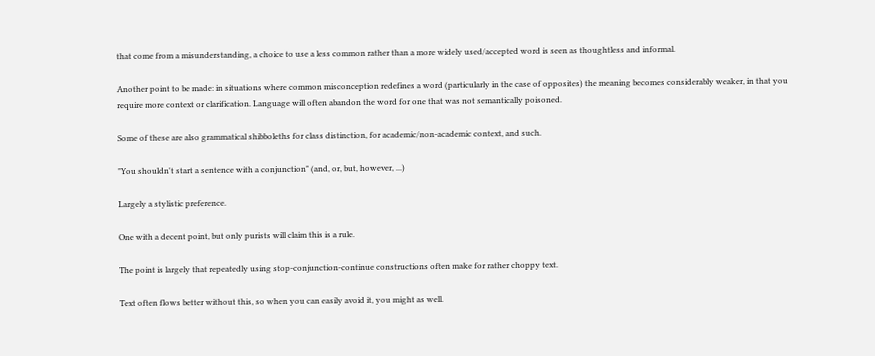that come from a misunderstanding, a choice to use a less common rather than a more widely used/accepted word is seen as thoughtless and informal.

Another point to be made: in situations where common misconception redefines a word (particularly in the case of opposites) the meaning becomes considerably weaker, in that you require more context or clarification. Language will often abandon the word for one that was not semantically poisoned.

Some of these are also grammatical shibboleths for class distinction, for academic/non-academic context, and such.

"You shouldn't start a sentence with a conjunction" (and, or, but, however, ...)

Largely a stylistic preference.

One with a decent point, but only purists will claim this is a rule.

The point is largely that repeatedly using stop-conjunction-continue constructions often make for rather choppy text.

Text often flows better without this, so when you can easily avoid it, you might as well.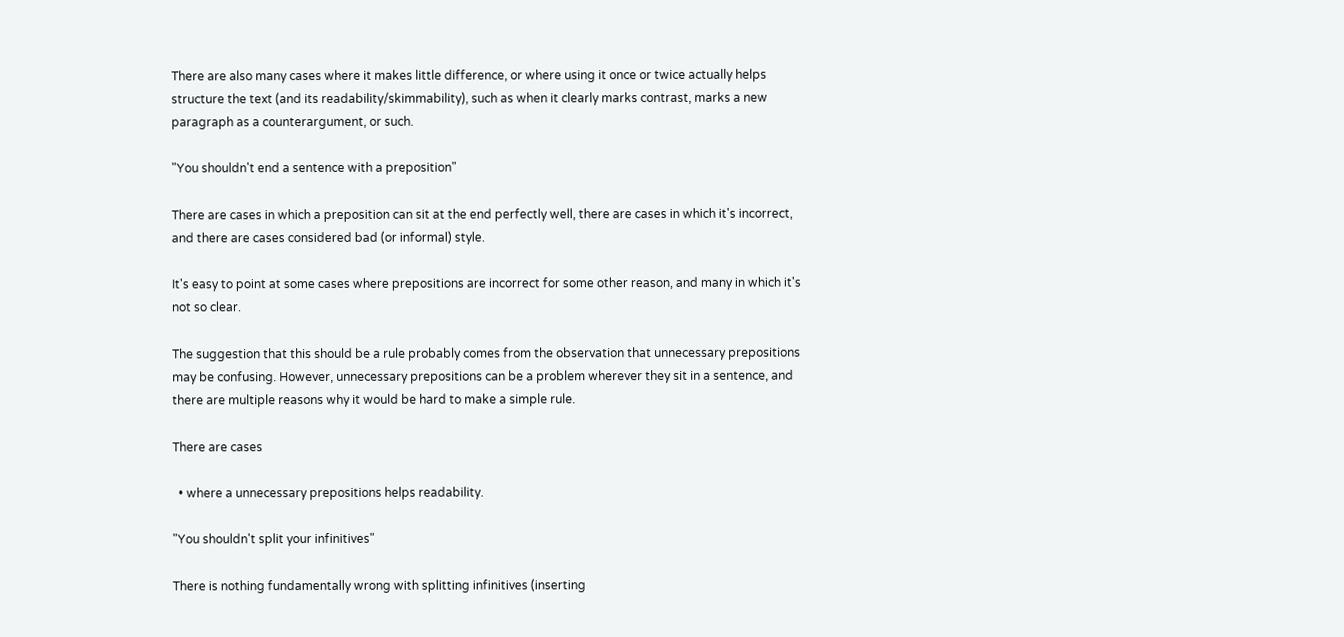There are also many cases where it makes little difference, or where using it once or twice actually helps structure the text (and its readability/skimmability), such as when it clearly marks contrast, marks a new paragraph as a counterargument, or such.

"You shouldn't end a sentence with a preposition"

There are cases in which a preposition can sit at the end perfectly well, there are cases in which it's incorrect, and there are cases considered bad (or informal) style.

It's easy to point at some cases where prepositions are incorrect for some other reason, and many in which it's not so clear.

The suggestion that this should be a rule probably comes from the observation that unnecessary prepositions may be confusing. However, unnecessary prepositions can be a problem wherever they sit in a sentence, and there are multiple reasons why it would be hard to make a simple rule.

There are cases

  • where a unnecessary prepositions helps readability.

"You shouldn't split your infinitives"

There is nothing fundamentally wrong with splitting infinitives (inserting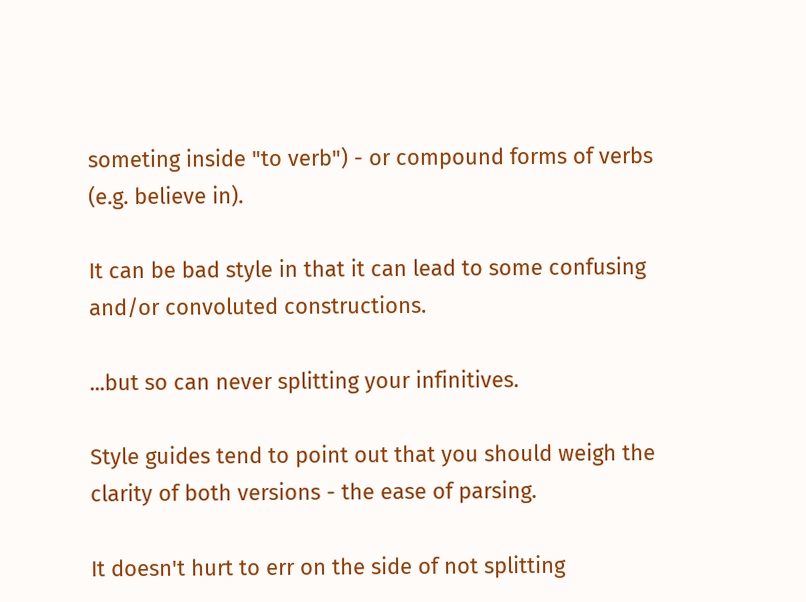someting inside "to verb") - or compound forms of verbs (e.g. believe in).

It can be bad style in that it can lead to some confusing and/or convoluted constructions.

...but so can never splitting your infinitives.

Style guides tend to point out that you should weigh the clarity of both versions - the ease of parsing.

It doesn't hurt to err on the side of not splitting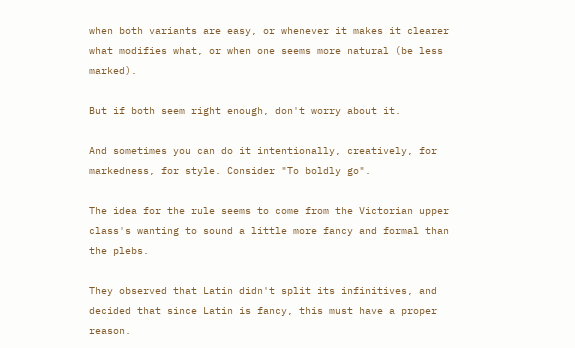when both variants are easy, or whenever it makes it clearer what modifies what, or when one seems more natural (be less marked).

But if both seem right enough, don't worry about it.

And sometimes you can do it intentionally, creatively, for markedness, for style. Consider "To boldly go".

The idea for the rule seems to come from the Victorian upper class's wanting to sound a little more fancy and formal than the plebs.

They observed that Latin didn't split its infinitives, and decided that since Latin is fancy, this must have a proper reason.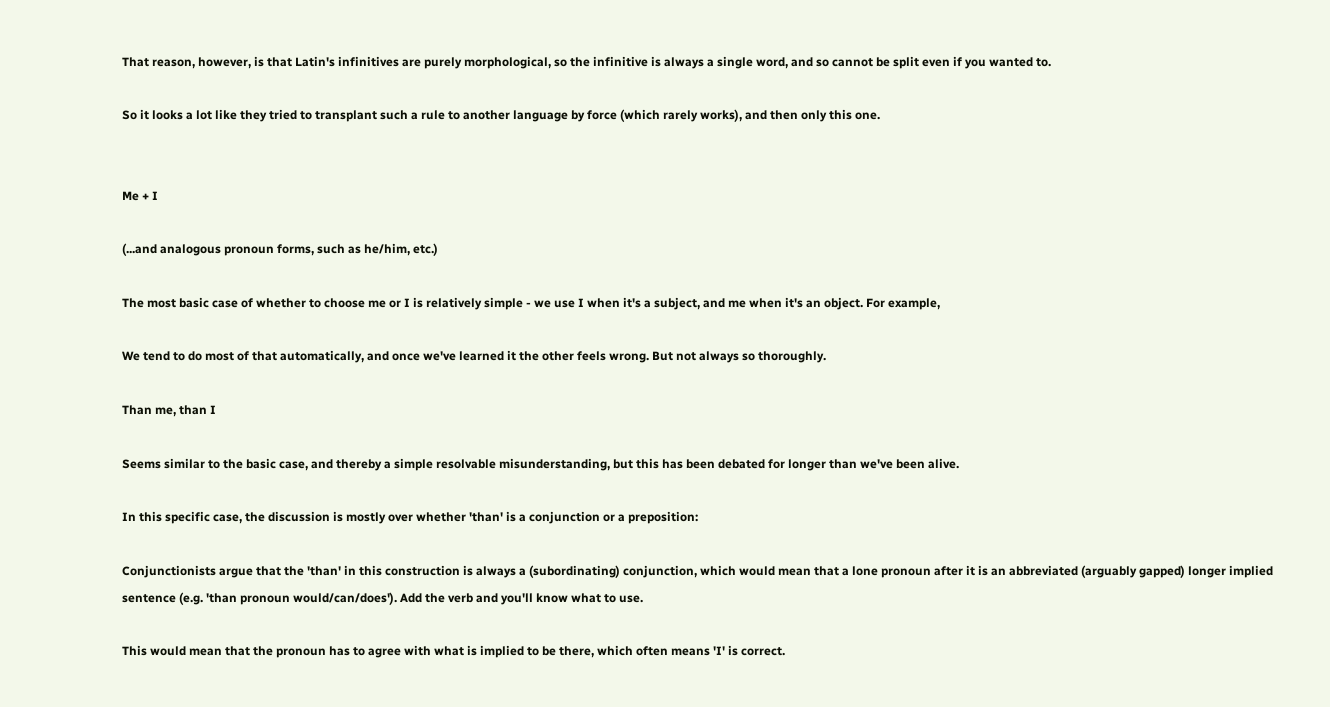That reason, however, is that Latin's infinitives are purely morphological, so the infinitive is always a single word, and so cannot be split even if you wanted to.

So it looks a lot like they tried to transplant such a rule to another language by force (which rarely works), and then only this one.


Me + I

(...and analogous pronoun forms, such as he/him, etc.)

The most basic case of whether to choose me or I is relatively simple - we use I when it's a subject, and me when it's an object. For example,

We tend to do most of that automatically, and once we've learned it the other feels wrong. But not always so thoroughly.

Than me, than I

Seems similar to the basic case, and thereby a simple resolvable misunderstanding, but this has been debated for longer than we've been alive.

In this specific case, the discussion is mostly over whether 'than' is a conjunction or a preposition:

Conjunctionists argue that the 'than' in this construction is always a (subordinating) conjunction, which would mean that a lone pronoun after it is an abbreviated (arguably gapped) longer implied sentence (e.g. 'than pronoun would/can/does'). Add the verb and you'll know what to use.

This would mean that the pronoun has to agree with what is implied to be there, which often means 'I' is correct.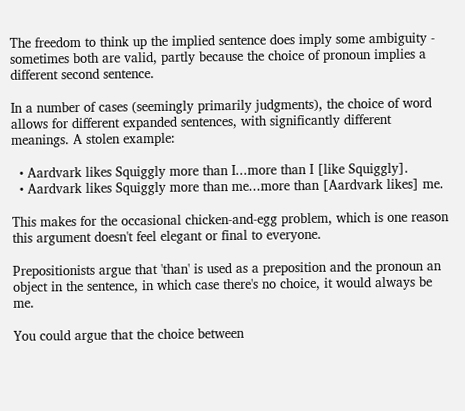The freedom to think up the implied sentence does imply some ambiguity - sometimes both are valid, partly because the choice of pronoun implies a different second sentence.

In a number of cases (seemingly primarily judgments), the choice of word allows for different expanded sentences, with significantly different meanings. A stolen example:

  • Aardvark likes Squiggly more than I...more than I [like Squiggly].
  • Aardvark likes Squiggly more than me...more than [Aardvark likes] me.

This makes for the occasional chicken-and-egg problem, which is one reason this argument doesn't feel elegant or final to everyone.

Prepositionists argue that 'than' is used as a preposition and the pronoun an object in the sentence, in which case there's no choice, it would always be me.

You could argue that the choice between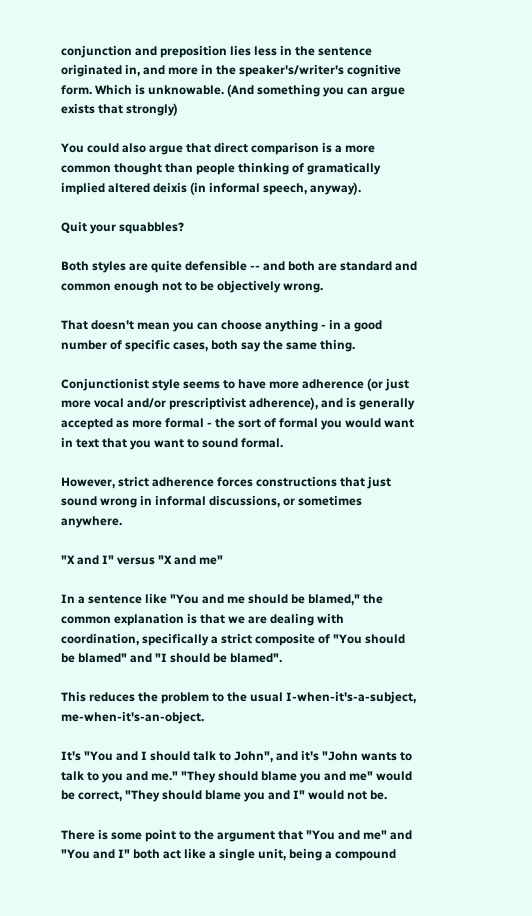conjunction and preposition lies less in the sentence originated in, and more in the speaker's/writer's cognitive form. Which is unknowable. (And something you can argue exists that strongly)

You could also argue that direct comparison is a more common thought than people thinking of gramatically implied altered deixis (in informal speech, anyway).

Quit your squabbles?

Both styles are quite defensible -- and both are standard and common enough not to be objectively wrong.

That doesn't mean you can choose anything - in a good number of specific cases, both say the same thing.

Conjunctionist style seems to have more adherence (or just more vocal and/or prescriptivist adherence), and is generally accepted as more formal - the sort of formal you would want in text that you want to sound formal.

However, strict adherence forces constructions that just sound wrong in informal discussions, or sometimes anywhere.

"X and I" versus "X and me"

In a sentence like "You and me should be blamed," the common explanation is that we are dealing with coordination, specifically a strict composite of "You should be blamed" and "I should be blamed".

This reduces the problem to the usual I-when-it's-a-subject, me-when-it's-an-object.

It's "You and I should talk to John", and it's "John wants to talk to you and me." "They should blame you and me" would be correct, "They should blame you and I" would not be.

There is some point to the argument that "You and me" and "You and I" both act like a single unit, being a compound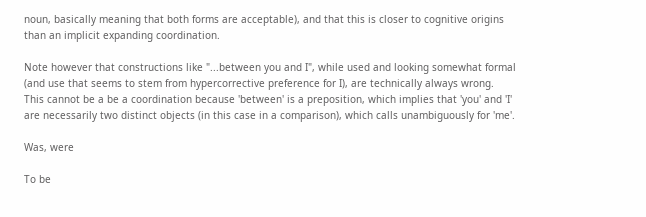noun, basically meaning that both forms are acceptable), and that this is closer to cognitive origins than an implicit expanding coordination.

Note however that constructions like "...between you and I", while used and looking somewhat formal (and use that seems to stem from hypercorrective preference for I), are technically always wrong. This cannot be a be a coordination because 'between' is a preposition, which implies that 'you' and 'I' are necessarily two distinct objects (in this case in a comparison), which calls unambiguously for 'me'.

Was, were

To be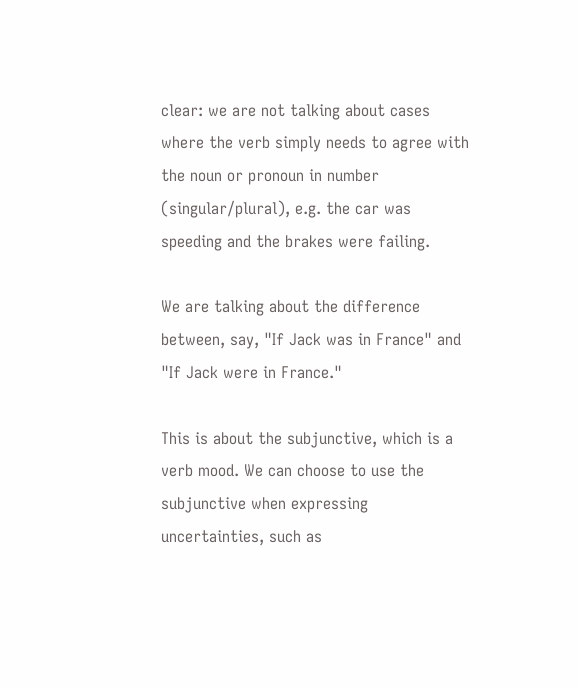clear: we are not talking about cases where the verb simply needs to agree with the noun or pronoun in number (singular/plural), e.g. the car was speeding and the brakes were failing.

We are talking about the difference between, say, "If Jack was in France" and "If Jack were in France."

This is about the subjunctive, which is a verb mood. We can choose to use the subjunctive when expressing uncertainties, such as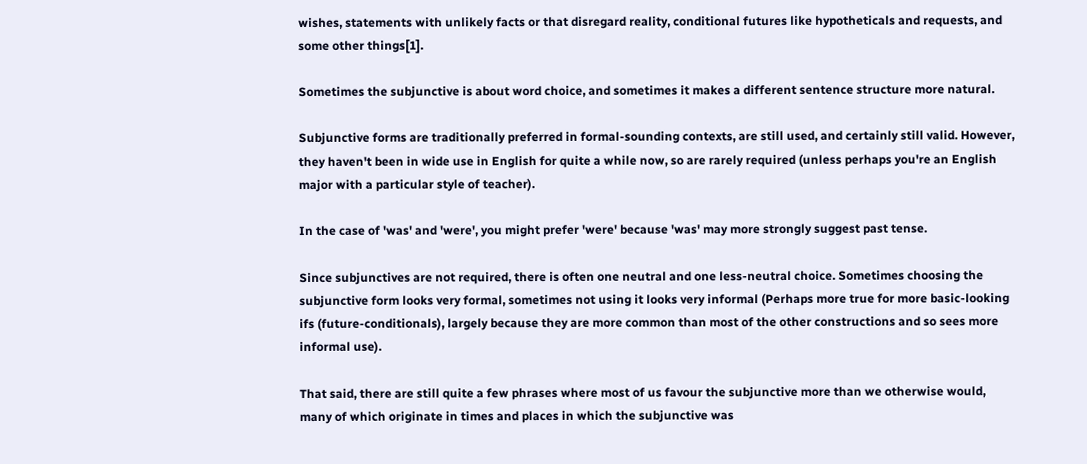wishes, statements with unlikely facts or that disregard reality, conditional futures like hypotheticals and requests, and some other things[1].

Sometimes the subjunctive is about word choice, and sometimes it makes a different sentence structure more natural.

Subjunctive forms are traditionally preferred in formal-sounding contexts, are still used, and certainly still valid. However, they haven't been in wide use in English for quite a while now, so are rarely required (unless perhaps you're an English major with a particular style of teacher).

In the case of 'was' and 'were', you might prefer 'were' because 'was' may more strongly suggest past tense.

Since subjunctives are not required, there is often one neutral and one less-neutral choice. Sometimes choosing the subjunctive form looks very formal, sometimes not using it looks very informal (Perhaps more true for more basic-looking ifs (future-conditionals), largely because they are more common than most of the other constructions and so sees more informal use).

That said, there are still quite a few phrases where most of us favour the subjunctive more than we otherwise would, many of which originate in times and places in which the subjunctive was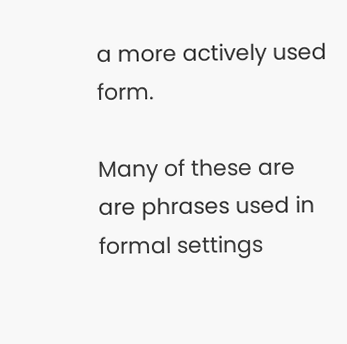a more actively used form.

Many of these are are phrases used in formal settings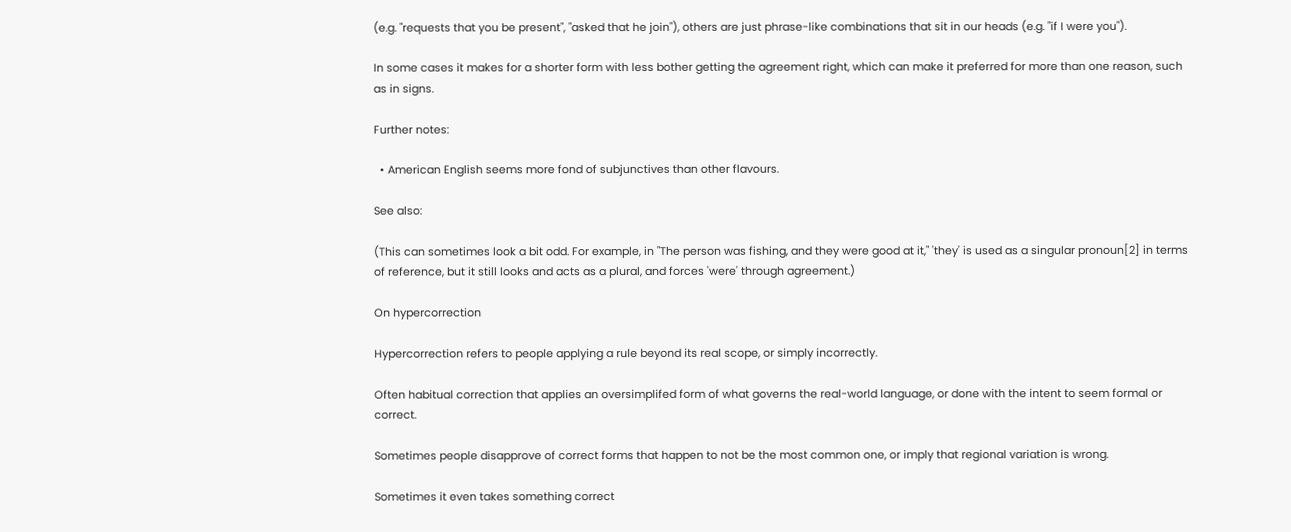(e.g. "requests that you be present", "asked that he join"), others are just phrase-like combinations that sit in our heads (e.g. "if I were you").

In some cases it makes for a shorter form with less bother getting the agreement right, which can make it preferred for more than one reason, such as in signs.

Further notes:

  • American English seems more fond of subjunctives than other flavours.

See also:

(This can sometimes look a bit odd. For example, in "The person was fishing, and they were good at it," 'they' is used as a singular pronoun[2] in terms of reference, but it still looks and acts as a plural, and forces 'were' through agreement.)

On hypercorrection

Hypercorrection refers to people applying a rule beyond its real scope, or simply incorrectly.

Often habitual correction that applies an oversimplifed form of what governs the real-world language, or done with the intent to seem formal or correct.

Sometimes people disapprove of correct forms that happen to not be the most common one, or imply that regional variation is wrong.

Sometimes it even takes something correct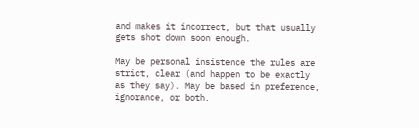and makes it incorrect, but that usually gets shot down soon enough.

May be personal insistence the rules are strict, clear (and happen to be exactly as they say). May be based in preference, ignorance, or both.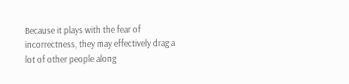Because it plays with the fear of incorrectness, they may effectively drag a lot of other people along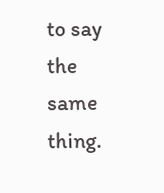to say the same thing.